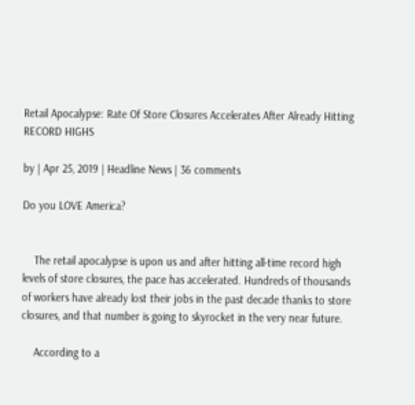Retail Apocalypse: Rate Of Store Closures Accelerates After Already Hitting RECORD HIGHS

by | Apr 25, 2019 | Headline News | 36 comments

Do you LOVE America?


    The retail apocalypse is upon us and after hitting all-time record high levels of store closures, the pace has accelerated. Hundreds of thousands of workers have already lost their jobs in the past decade thanks to store closures, and that number is going to skyrocket in the very near future.

    According to a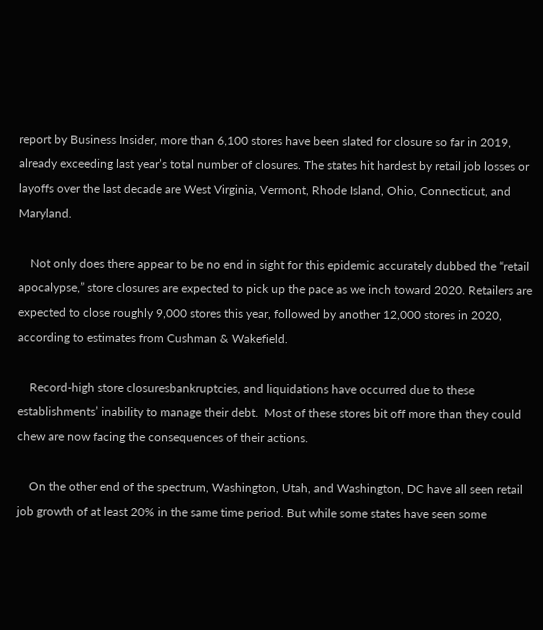report by Business Insider, more than 6,100 stores have been slated for closure so far in 2019, already exceeding last year’s total number of closures. The states hit hardest by retail job losses or layoffs over the last decade are West Virginia, Vermont, Rhode Island, Ohio, Connecticut, and Maryland.

    Not only does there appear to be no end in sight for this epidemic accurately dubbed the “retail apocalypse,” store closures are expected to pick up the pace as we inch toward 2020. Retailers are expected to close roughly 9,000 stores this year, followed by another 12,000 stores in 2020, according to estimates from Cushman & Wakefield.

    Record-high store closuresbankruptcies, and liquidations have occurred due to these establishments’ inability to manage their debt.  Most of these stores bit off more than they could chew are now facing the consequences of their actions.

    On the other end of the spectrum, Washington, Utah, and Washington, DC have all seen retail job growth of at least 20% in the same time period. But while some states have seen some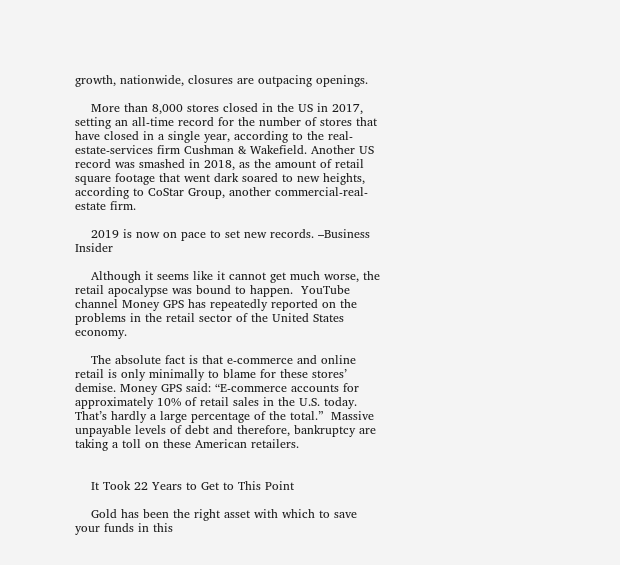growth, nationwide, closures are outpacing openings.

    More than 8,000 stores closed in the US in 2017, setting an all-time record for the number of stores that have closed in a single year, according to the real-estate-services firm Cushman & Wakefield. Another US record was smashed in 2018, as the amount of retail square footage that went dark soared to new heights, according to CoStar Group, another commercial-real-estate firm.

    2019 is now on pace to set new records. –Business Insider

    Although it seems like it cannot get much worse, the retail apocalypse was bound to happen.  YouTube channel Money GPS has repeatedly reported on the problems in the retail sector of the United States economy.

    The absolute fact is that e-commerce and online retail is only minimally to blame for these stores’ demise. Money GPS said: “E-commerce accounts for approximately 10% of retail sales in the U.S. today. That’s hardly a large percentage of the total.”  Massive unpayable levels of debt and therefore, bankruptcy are taking a toll on these American retailers.


    It Took 22 Years to Get to This Point

    Gold has been the right asset with which to save your funds in this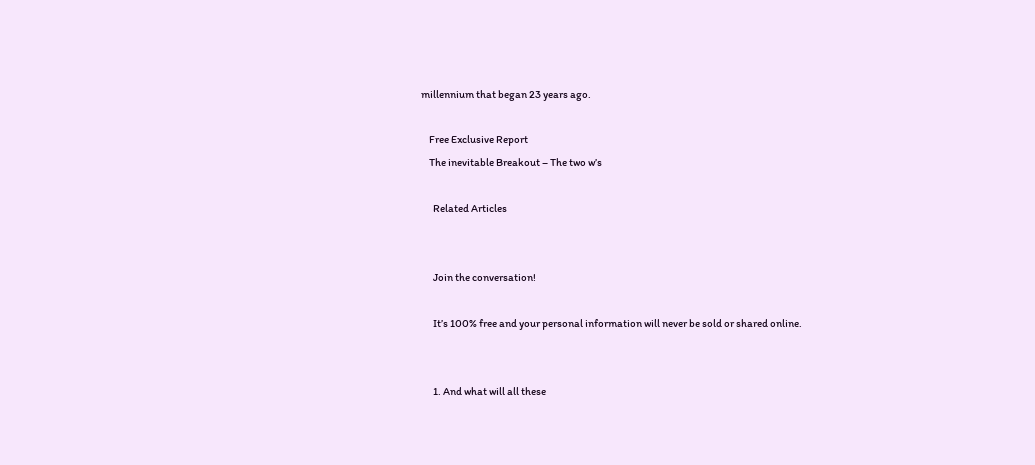millennium that began 23 years ago.

    Free Exclusive Report
    The inevitable Breakout – The two w’s

      Related Articles


      Join the conversation!

      It’s 100% free and your personal information will never be sold or shared online.


      1. And what will all these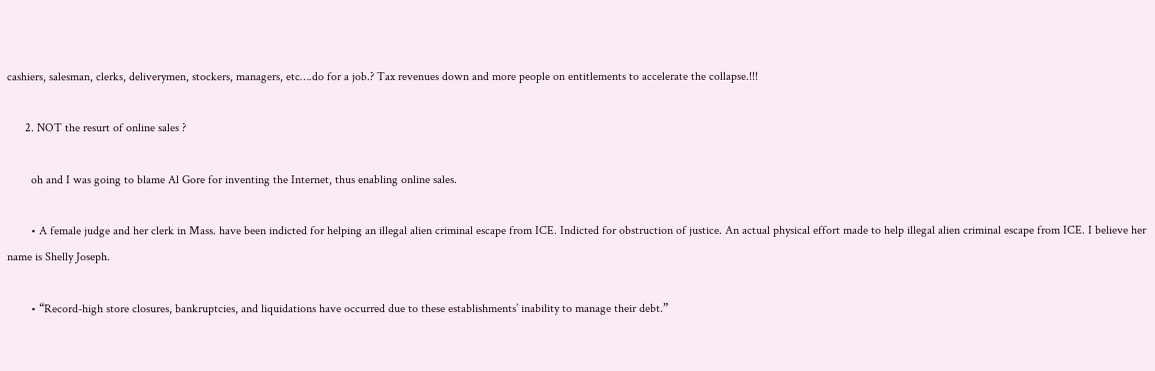cashiers, salesman, clerks, deliverymen, stockers, managers, etc….do for a job.? Tax revenues down and more people on entitlements to accelerate the collapse.!!!

      2. NOT the resurt of online sales ?

        oh and I was going to blame Al Gore for inventing the Internet, thus enabling online sales.

        • A female judge and her clerk in Mass. have been indicted for helping an illegal alien criminal escape from ICE. Indicted for obstruction of justice. An actual physical effort made to help illegal alien criminal escape from ICE. I believe her name is Shelly Joseph.

        • “Record-high store closures, bankruptcies, and liquidations have occurred due to these establishments’ inability to manage their debt.”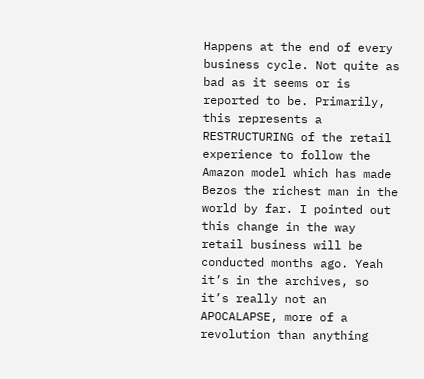Happens at the end of every business cycle. Not quite as bad as it seems or is reported to be. Primarily, this represents a RESTRUCTURING of the retail experience to follow the Amazon model which has made Bezos the richest man in the world by far. I pointed out this change in the way retail business will be conducted months ago. Yeah it’s in the archives, so it’s really not an APOCALAPSE, more of a revolution than anything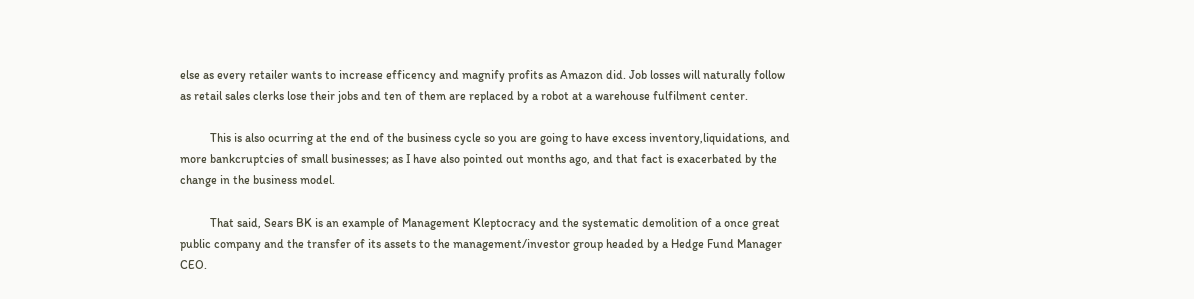else as every retailer wants to increase efficency and magnify profits as Amazon did. Job losses will naturally follow as retail sales clerks lose their jobs and ten of them are replaced by a robot at a warehouse fulfilment center.

          This is also ocurring at the end of the business cycle so you are going to have excess inventory,liquidations, and more bankcruptcies of small businesses; as I have also pointed out months ago, and that fact is exacerbated by the change in the business model.

          That said, Sears BK is an example of Management Kleptocracy and the systematic demolition of a once great public company and the transfer of its assets to the management/investor group headed by a Hedge Fund Manager CEO.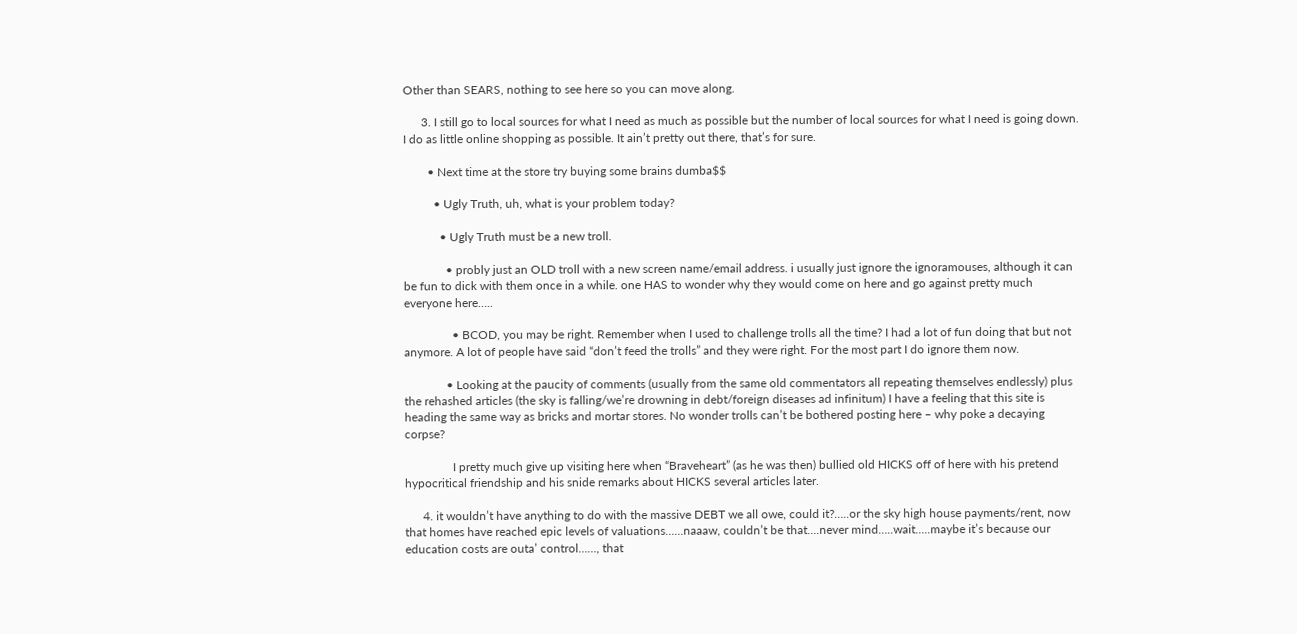Other than SEARS, nothing to see here so you can move along.

      3. I still go to local sources for what I need as much as possible but the number of local sources for what I need is going down. I do as little online shopping as possible. It ain’t pretty out there, that’s for sure.

        • Next time at the store try buying some brains dumba$$

          • Ugly Truth, uh, what is your problem today?

            • Ugly Truth must be a new troll.

              • probly just an OLD troll with a new screen name/email address. i usually just ignore the ignoramouses, although it can be fun to dick with them once in a while. one HAS to wonder why they would come on here and go against pretty much everyone here…..

                • BCOD, you may be right. Remember when I used to challenge trolls all the time? I had a lot of fun doing that but not anymore. A lot of people have said “don’t feed the trolls” and they were right. For the most part I do ignore them now.

              • Looking at the paucity of comments (usually from the same old commentators all repeating themselves endlessly) plus the rehashed articles (the sky is falling/we’re drowning in debt/foreign diseases ad infinitum) I have a feeling that this site is heading the same way as bricks and mortar stores. No wonder trolls can’t be bothered posting here – why poke a decaying corpse?

                I pretty much give up visiting here when “Braveheart” (as he was then) bullied old HICKS off of here with his pretend hypocritical friendship and his snide remarks about HICKS several articles later.

      4. it wouldn’t have anything to do with the massive DEBT we all owe, could it?…..or the sky high house payments/rent, now that homes have reached epic levels of valuations……naaaw, couldn’t be that….never mind…..wait…..maybe it’s because our education costs are outa’ control……, that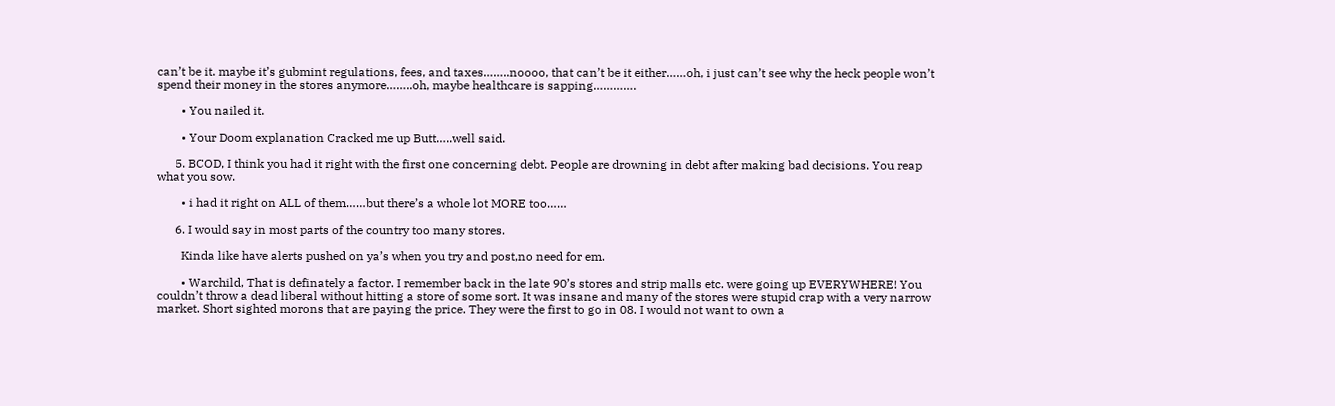can’t be it. maybe it’s gubmint regulations, fees, and taxes……..noooo, that can’t be it either……oh, i just can’t see why the heck people won’t spend their money in the stores anymore……..oh, maybe healthcare is sapping………….

        • You nailed it.

        • Your Doom explanation Cracked me up Butt…..well said.

      5. BCOD, I think you had it right with the first one concerning debt. People are drowning in debt after making bad decisions. You reap what you sow.

        • i had it right on ALL of them……but there’s a whole lot MORE too……

      6. I would say in most parts of the country too many stores.

        Kinda like have alerts pushed on ya’s when you try and post,no need for em.

        • Warchild, That is definately a factor. I remember back in the late 90’s stores and strip malls etc. were going up EVERYWHERE! You couldn’t throw a dead liberal without hitting a store of some sort. It was insane and many of the stores were stupid crap with a very narrow market. Short sighted morons that are paying the price. They were the first to go in 08. I would not want to own a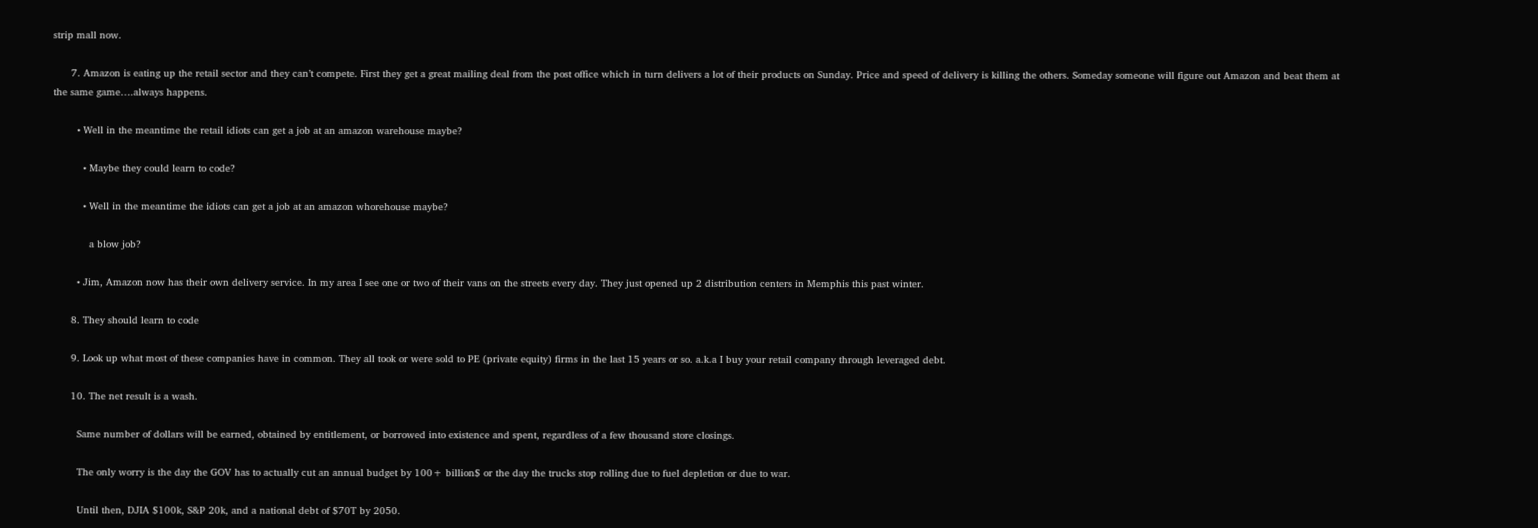strip mall now.

      7. Amazon is eating up the retail sector and they can’t compete. First they get a great mailing deal from the post office which in turn delivers a lot of their products on Sunday. Price and speed of delivery is killing the others. Someday someone will figure out Amazon and beat them at the same game….always happens.

        • Well in the meantime the retail idiots can get a job at an amazon warehouse maybe?

          • Maybe they could learn to code?

          • Well in the meantime the idiots can get a job at an amazon whorehouse maybe?

            a blow job?

        • Jim, Amazon now has their own delivery service. In my area I see one or two of their vans on the streets every day. They just opened up 2 distribution centers in Memphis this past winter.

      8. They should learn to code

      9. Look up what most of these companies have in common. They all took or were sold to PE (private equity) firms in the last 15 years or so. a.k.a I buy your retail company through leveraged debt.

      10. The net result is a wash.

        Same number of dollars will be earned, obtained by entitlement, or borrowed into existence and spent, regardless of a few thousand store closings.

        The only worry is the day the GOV has to actually cut an annual budget by 100+ billion$ or the day the trucks stop rolling due to fuel depletion or due to war.

        Until then, DJIA $100k, S&P 20k, and a national debt of $70T by 2050.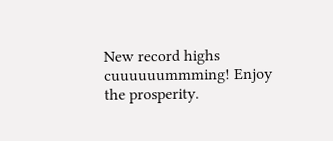New record highs cuuuuuummming! Enjoy the prosperity.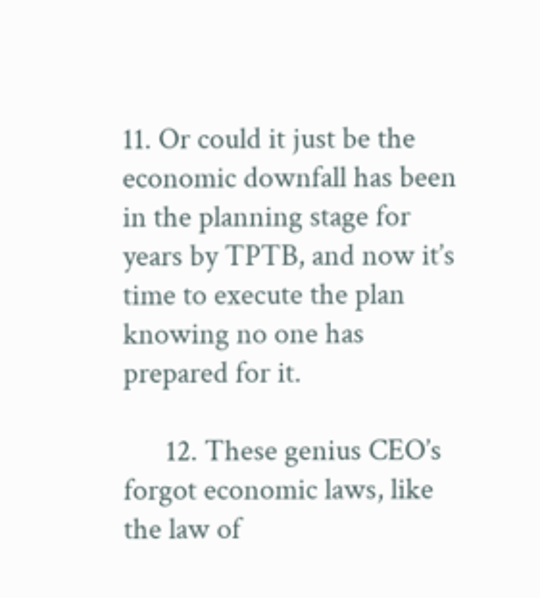11. Or could it just be the economic downfall has been in the planning stage for years by TPTB, and now it’s time to execute the plan knowing no one has prepared for it.

      12. These genius CEO’s forgot economic laws, like the law of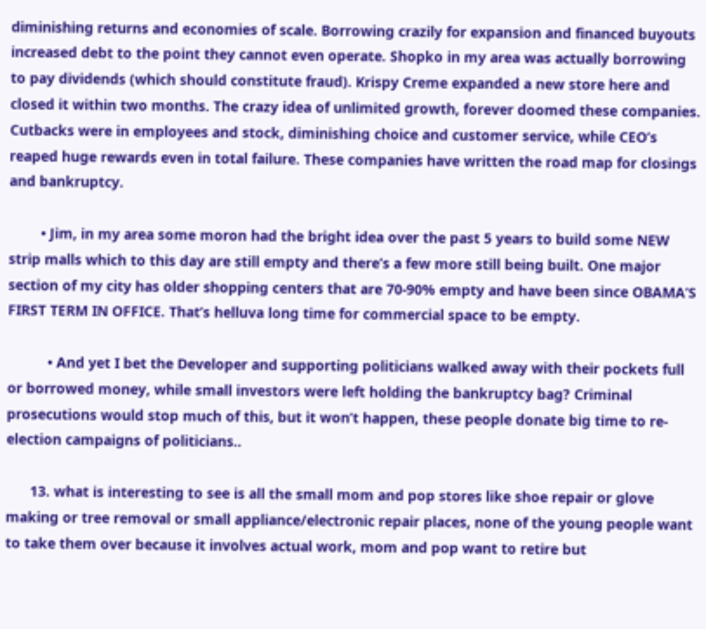diminishing returns and economies of scale. Borrowing crazily for expansion and financed buyouts increased debt to the point they cannot even operate. Shopko in my area was actually borrowing to pay dividends (which should constitute fraud). Krispy Creme expanded a new store here and closed it within two months. The crazy idea of unlimited growth, forever doomed these companies. Cutbacks were in employees and stock, diminishing choice and customer service, while CEO’s reaped huge rewards even in total failure. These companies have written the road map for closings and bankruptcy.

        • Jim, in my area some moron had the bright idea over the past 5 years to build some NEW strip malls which to this day are still empty and there’s a few more still being built. One major section of my city has older shopping centers that are 70-90% empty and have been since OBAMA’S FIRST TERM IN OFFICE. That’s helluva long time for commercial space to be empty.

          • And yet I bet the Developer and supporting politicians walked away with their pockets full or borrowed money, while small investors were left holding the bankruptcy bag? Criminal prosecutions would stop much of this, but it won’t happen, these people donate big time to re-election campaigns of politicians..

      13. what is interesting to see is all the small mom and pop stores like shoe repair or glove making or tree removal or small appliance/electronic repair places, none of the young people want to take them over because it involves actual work, mom and pop want to retire but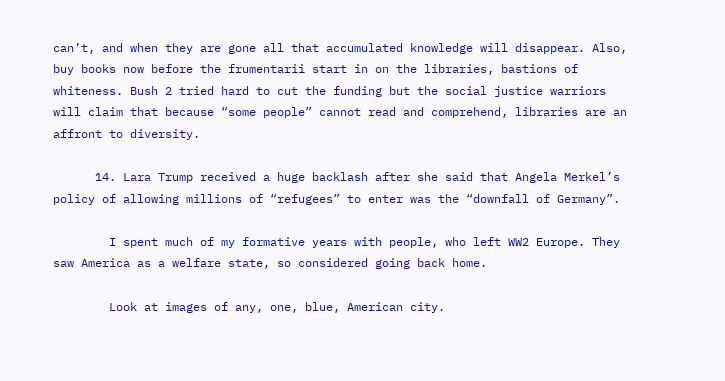can’t, and when they are gone all that accumulated knowledge will disappear. Also, buy books now before the frumentarii start in on the libraries, bastions of whiteness. Bush 2 tried hard to cut the funding but the social justice warriors will claim that because “some people” cannot read and comprehend, libraries are an affront to diversity.

      14. Lara Trump received a huge backlash after she said that Angela Merkel’s policy of allowing millions of “refugees” to enter was the “downfall of Germany”.

        I spent much of my formative years with people, who left WW2 Europe. They saw America as a welfare state, so considered going back home.

        Look at images of any, one, blue, American city.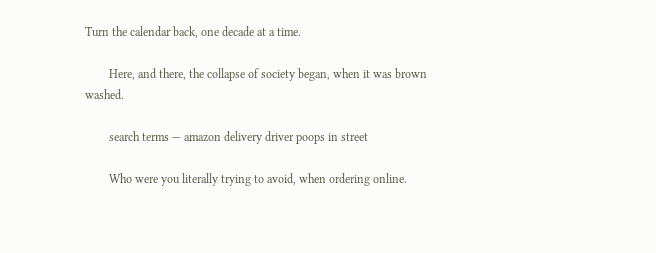Turn the calendar back, one decade at a time.

        Here, and there, the collapse of society began, when it was brown washed.

        search terms — amazon delivery driver poops in street

        Who were you literally trying to avoid, when ordering online.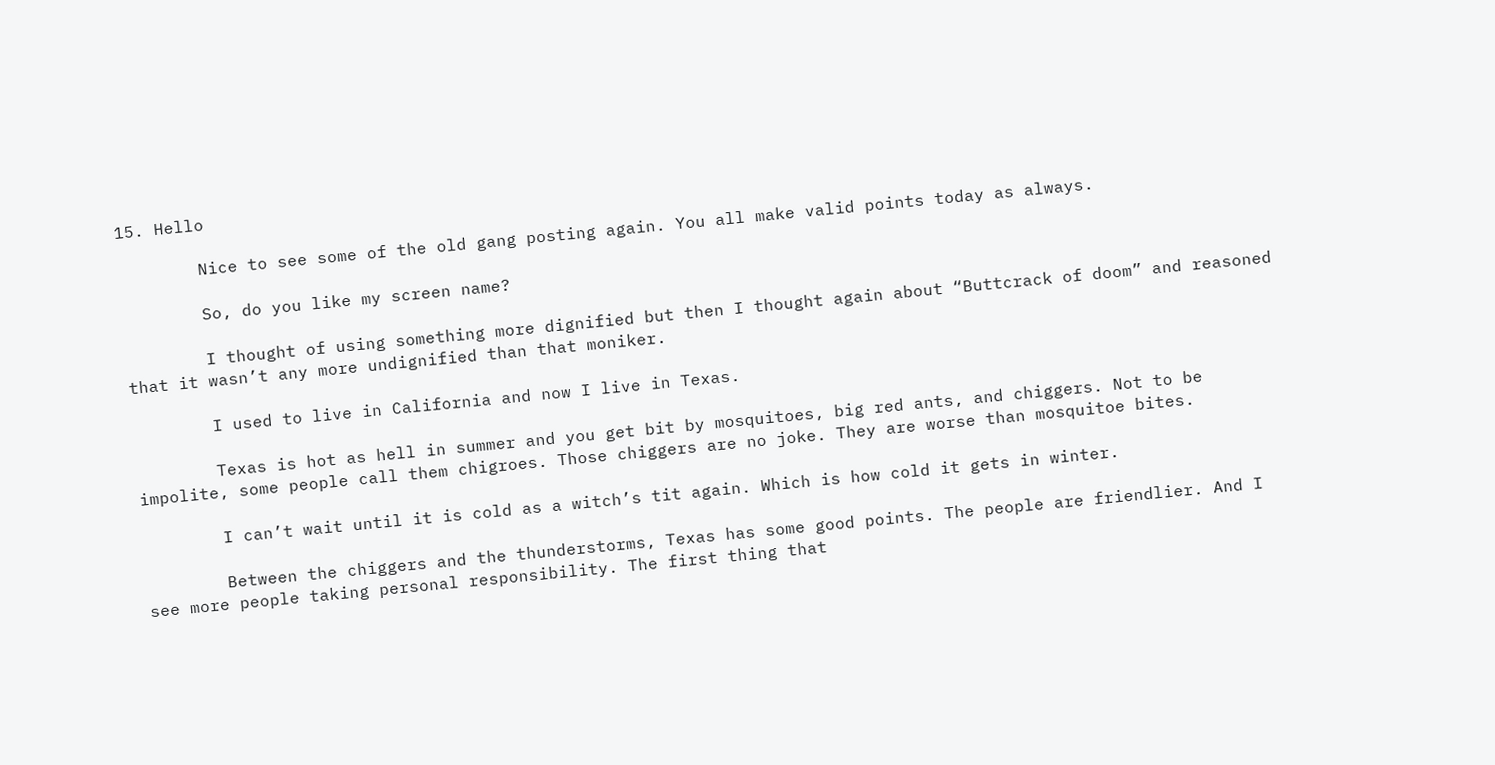15. Hello

        Nice to see some of the old gang posting again. You all make valid points today as always.

        So, do you like my screen name?

        I thought of using something more dignified but then I thought again about “Buttcrack of doom” and reasoned that it wasn’t any more undignified than that moniker.

        I used to live in California and now I live in Texas.

        Texas is hot as hell in summer and you get bit by mosquitoes, big red ants, and chiggers. Not to be impolite, some people call them chigroes. Those chiggers are no joke. They are worse than mosquitoe bites.

        I can’t wait until it is cold as a witch’s tit again. Which is how cold it gets in winter.

        Between the chiggers and the thunderstorms, Texas has some good points. The people are friendlier. And I see more people taking personal responsibility. The first thing that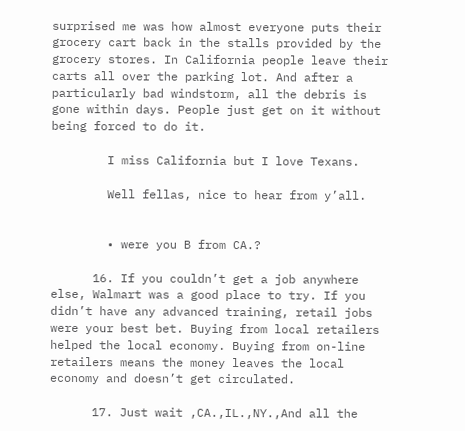surprised me was how almost everyone puts their grocery cart back in the stalls provided by the grocery stores. In California people leave their carts all over the parking lot. And after a particularly bad windstorm, all the debris is gone within days. People just get on it without being forced to do it.

        I miss California but I love Texans.

        Well fellas, nice to hear from y’all.


        • were you B from CA.?

      16. If you couldn’t get a job anywhere else, Walmart was a good place to try. If you didn’t have any advanced training, retail jobs were your best bet. Buying from local retailers helped the local economy. Buying from on-line retailers means the money leaves the local economy and doesn’t get circulated.

      17. Just wait ,CA.,IL.,NY.,And all the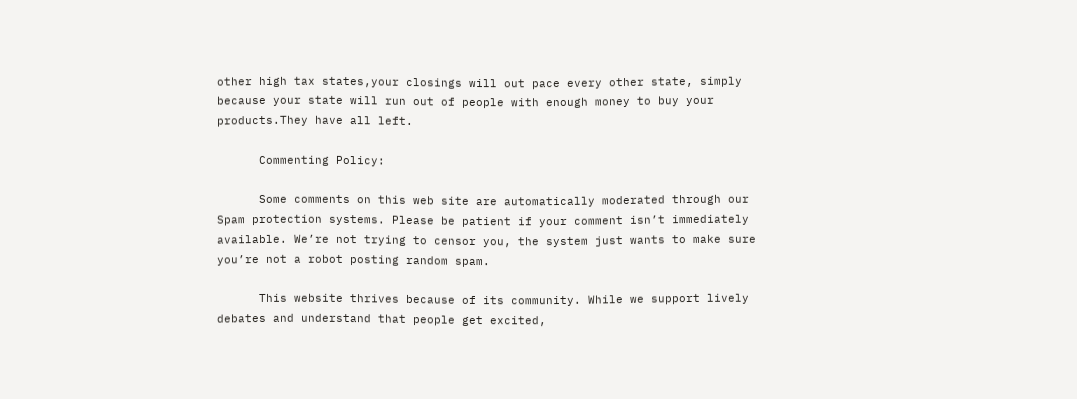other high tax states,your closings will out pace every other state, simply because your state will run out of people with enough money to buy your products.They have all left.

      Commenting Policy:

      Some comments on this web site are automatically moderated through our Spam protection systems. Please be patient if your comment isn’t immediately available. We’re not trying to censor you, the system just wants to make sure you’re not a robot posting random spam.

      This website thrives because of its community. While we support lively debates and understand that people get excited,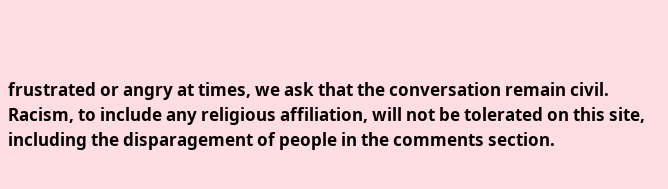frustrated or angry at times, we ask that the conversation remain civil. Racism, to include any religious affiliation, will not be tolerated on this site, including the disparagement of people in the comments section.